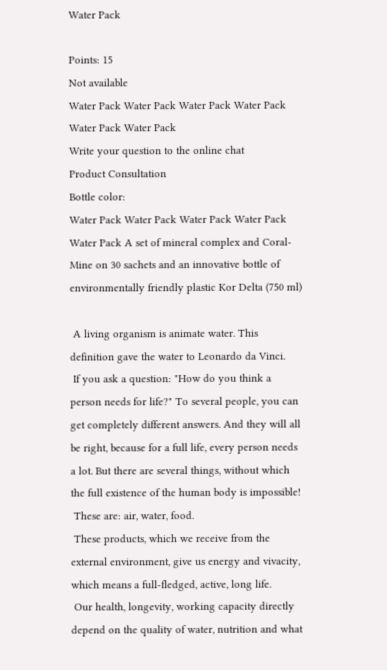Water Pack

Points: 15
Not available
Water Pack Water Pack Water Pack Water Pack Water Pack Water Pack
Write your question to the online chat
Product Consultation
Bottle color:
Water Pack Water Pack Water Pack Water Pack Water Pack A set of mineral complex and Coral-Mine on 30 sachets and an innovative bottle of environmentally friendly plastic Kor Delta (750 ml)

 A living organism is animate water. This definition gave the water to Leonardo da Vinci.
 If you ask a question: "How do you think a person needs for life?" To several people, you can get completely different answers. And they will all be right, because for a full life, every person needs a lot. But there are several things, without which the full existence of the human body is impossible!
 These are: air, water, food.
 These products, which we receive from the external environment, give us energy and vivacity, which means a full-fledged, active, long life.
 Our health, longevity, working capacity directly depend on the quality of water, nutrition and what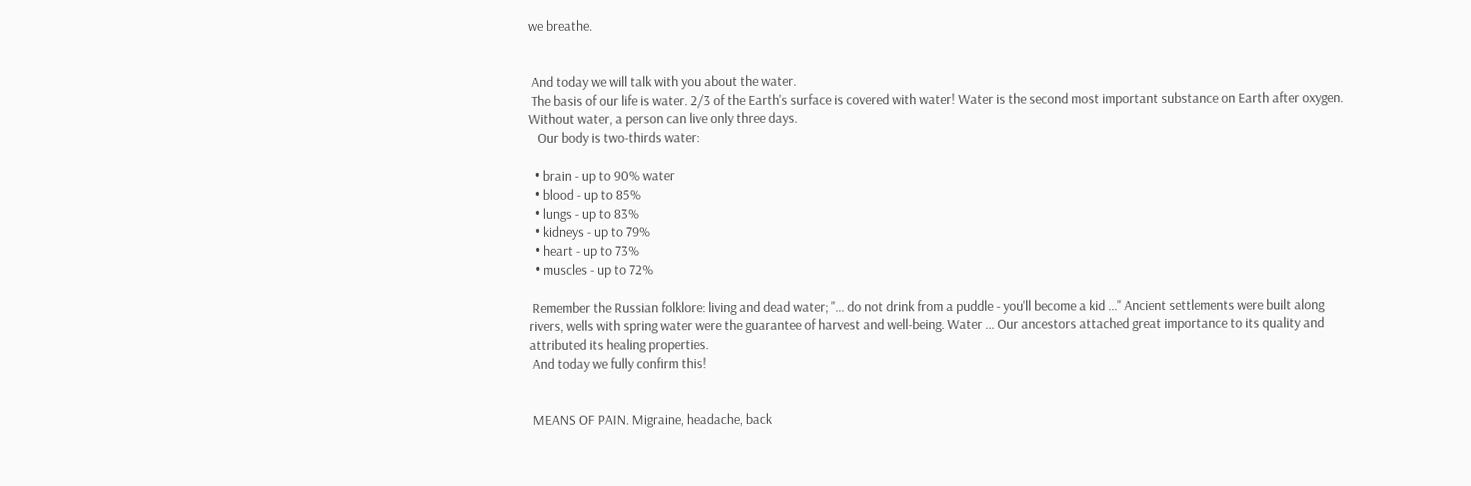we breathe.


 And today we will talk with you about the water.
 The basis of our life is water. 2/3 of the Earth's surface is covered with water! Water is the second most important substance on Earth after oxygen. Without water, a person can live only three days.
   Our body is two-thirds water:

  • brain - up to 90% water
  • blood - up to 85%
  • lungs - up to 83%
  • kidneys - up to 79%
  • heart - up to 73%
  • muscles - up to 72%

 Remember the Russian folklore: living and dead water; "... do not drink from a puddle - you'll become a kid ..." Ancient settlements were built along rivers, wells with spring water were the guarantee of harvest and well-being. Water ... Our ancestors attached great importance to its quality and attributed its healing properties.
 And today we fully confirm this!


 MEANS OF PAIN. Migraine, headache, back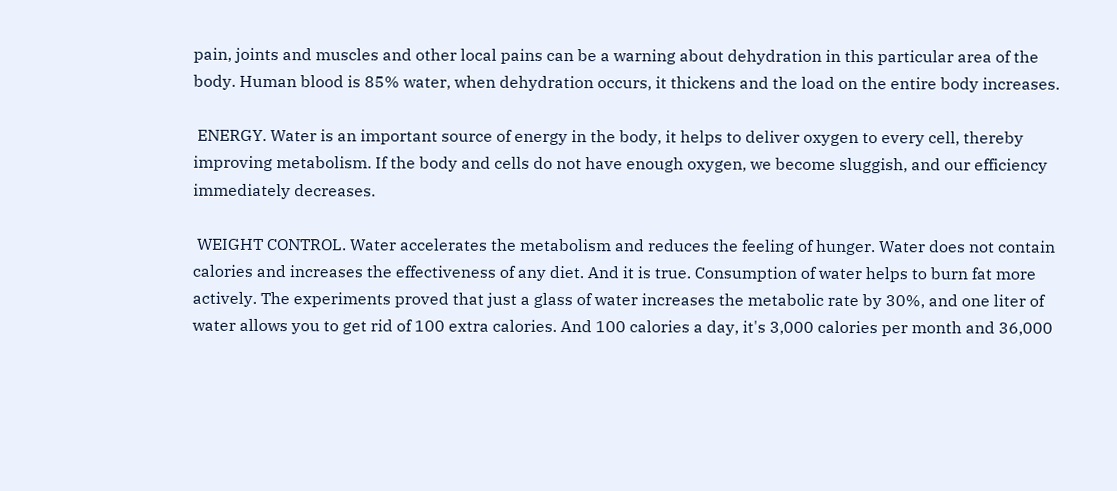pain, joints and muscles and other local pains can be a warning about dehydration in this particular area of the body. Human blood is 85% water, when dehydration occurs, it thickens and the load on the entire body increases.

 ENERGY. Water is an important source of energy in the body, it helps to deliver oxygen to every cell, thereby improving metabolism. If the body and cells do not have enough oxygen, we become sluggish, and our efficiency immediately decreases.

 WEIGHT CONTROL. Water accelerates the metabolism and reduces the feeling of hunger. Water does not contain calories and increases the effectiveness of any diet. And it is true. Consumption of water helps to burn fat more actively. The experiments proved that just a glass of water increases the metabolic rate by 30%, and one liter of water allows you to get rid of 100 extra calories. And 100 calories a day, it's 3,000 calories per month and 36,000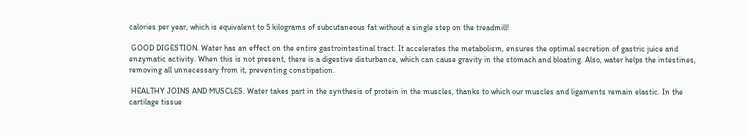calories per year, which is equivalent to 5 kilograms of subcutaneous fat without a single step on the treadmill!

 GOOD DIGESTION. Water has an effect on the entire gastrointestinal tract. It accelerates the metabolism, ensures the optimal secretion of gastric juice and enzymatic activity. When this is not present, there is a digestive disturbance, which can cause gravity in the stomach and bloating. Also, water helps the intestines, removing all unnecessary from it, preventing constipation.

 HEALTHY JOINS AND MUSCLES. Water takes part in the synthesis of protein in the muscles, thanks to which our muscles and ligaments remain elastic. In the cartilage tissue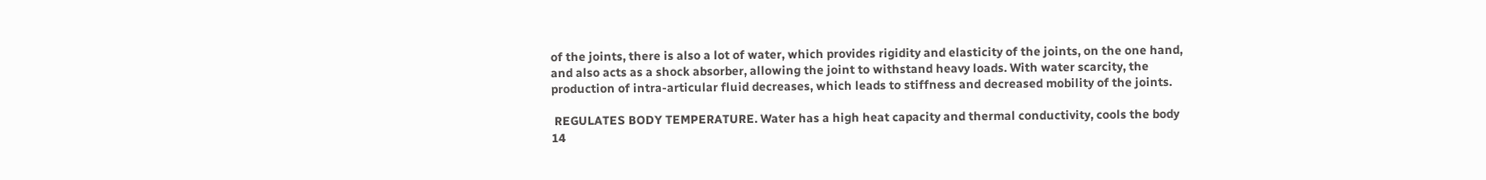of the joints, there is also a lot of water, which provides rigidity and elasticity of the joints, on the one hand, and also acts as a shock absorber, allowing the joint to withstand heavy loads. With water scarcity, the production of intra-articular fluid decreases, which leads to stiffness and decreased mobility of the joints.

 REGULATES BODY TEMPERATURE. Water has a high heat capacity and thermal conductivity, cools the body 14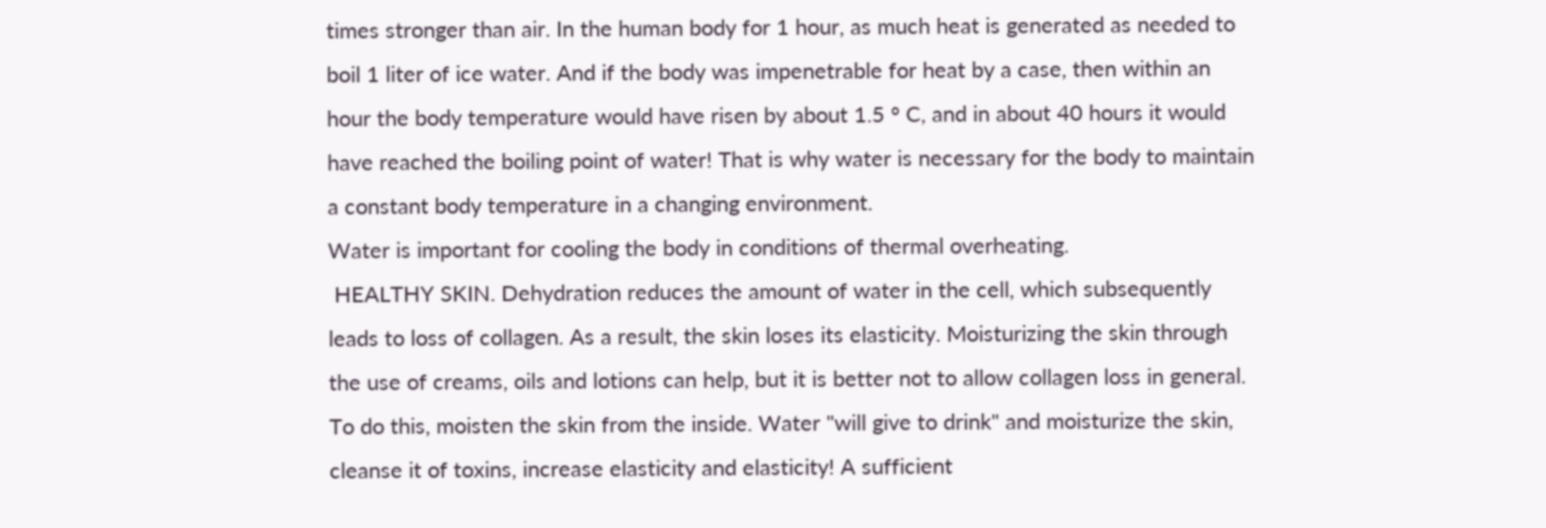times stronger than air. In the human body for 1 hour, as much heat is generated as needed to boil 1 liter of ice water. And if the body was impenetrable for heat by a case, then within an hour the body temperature would have risen by about 1.5 ° C, and in about 40 hours it would have reached the boiling point of water! That is why water is necessary for the body to maintain a constant body temperature in a changing environment.
Water is important for cooling the body in conditions of thermal overheating.
 HEALTHY SKIN. Dehydration reduces the amount of water in the cell, which subsequently leads to loss of collagen. As a result, the skin loses its elasticity. Moisturizing the skin through the use of creams, oils and lotions can help, but it is better not to allow collagen loss in general. To do this, moisten the skin from the inside. Water "will give to drink" and moisturize the skin, cleanse it of toxins, increase elasticity and elasticity! A sufficient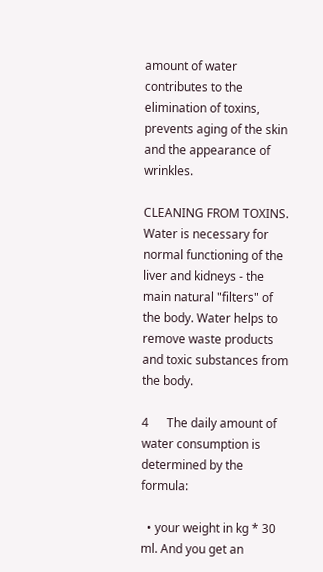amount of water contributes to the elimination of toxins, prevents aging of the skin and the appearance of wrinkles.

CLEANING FROM TOXINS. Water is necessary for normal functioning of the liver and kidneys - the main natural "filters" of the body. Water helps to remove waste products and toxic substances from the body.

4      The daily amount of water consumption is determined by the formula:

  • your weight in kg * 30 ml. And you get an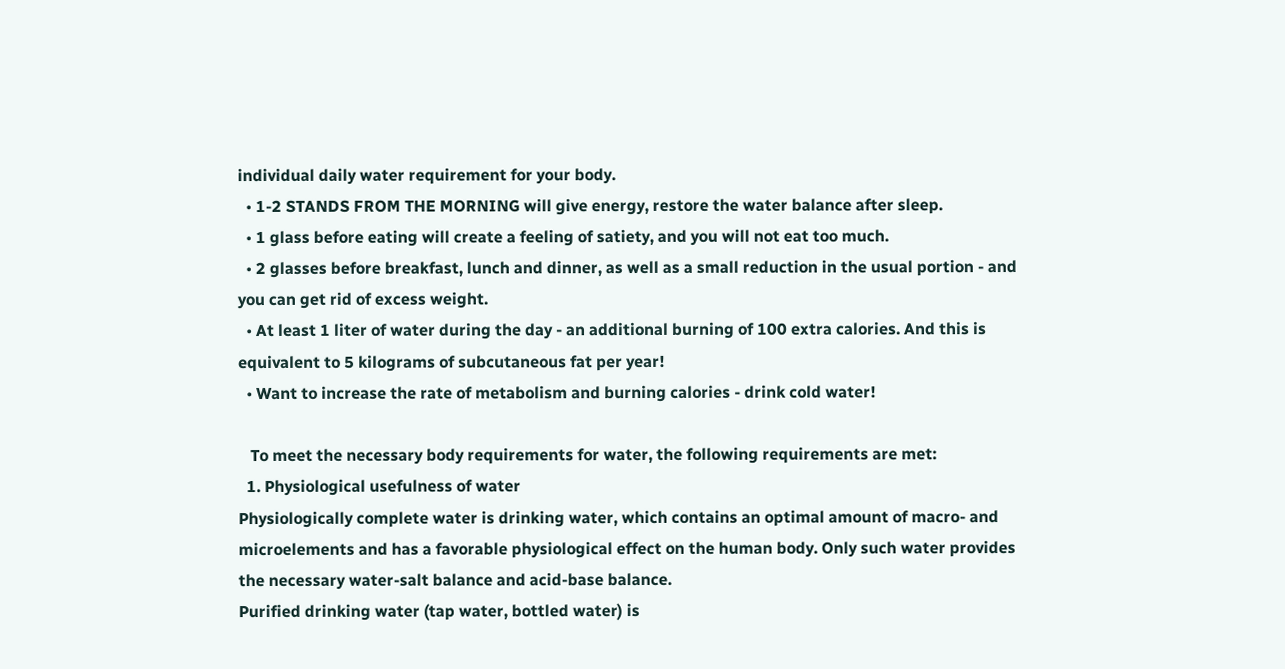individual daily water requirement for your body.
  • 1-2 STANDS FROM THE MORNING will give energy, restore the water balance after sleep.
  • 1 glass before eating will create a feeling of satiety, and you will not eat too much.
  • 2 glasses before breakfast, lunch and dinner, as well as a small reduction in the usual portion - and you can get rid of excess weight.
  • At least 1 liter of water during the day - an additional burning of 100 extra calories. And this is equivalent to 5 kilograms of subcutaneous fat per year!
  • Want to increase the rate of metabolism and burning calories - drink cold water!

   To meet the necessary body requirements for water, the following requirements are met:
  1. Physiological usefulness of water
Physiologically complete water is drinking water, which contains an optimal amount of macro- and microelements and has a favorable physiological effect on the human body. Only such water provides the necessary water-salt balance and acid-base balance.
Purified drinking water (tap water, bottled water) is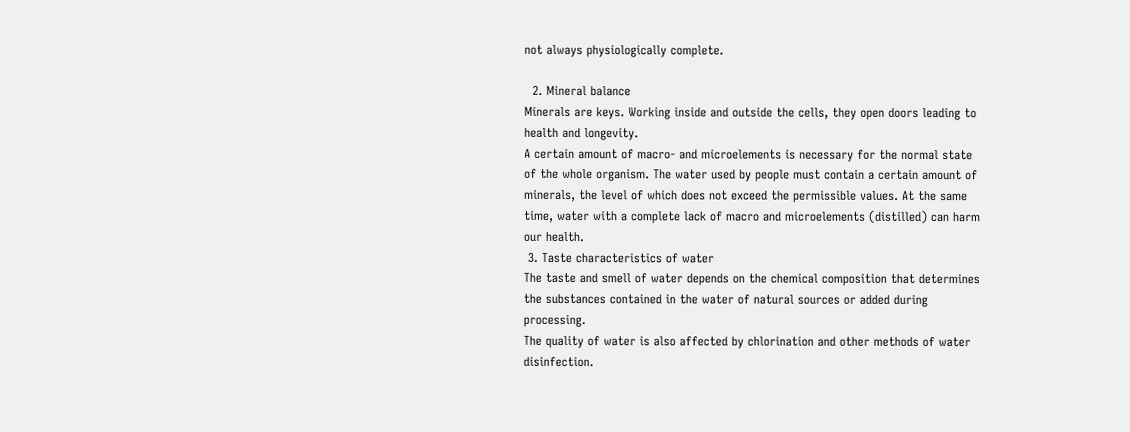not always physiologically complete.

  2. Mineral balance
Minerals are keys. Working inside and outside the cells, they open doors leading to health and longevity.
A certain amount of macro- and microelements is necessary for the normal state of the whole organism. The water used by people must contain a certain amount of minerals, the level of which does not exceed the permissible values. At the same time, water with a complete lack of macro and microelements (distilled) can harm our health.
 3. Taste characteristics of water
The taste and smell of water depends on the chemical composition that determines the substances contained in the water of natural sources or added during processing.
The quality of water is also affected by chlorination and other methods of water disinfection.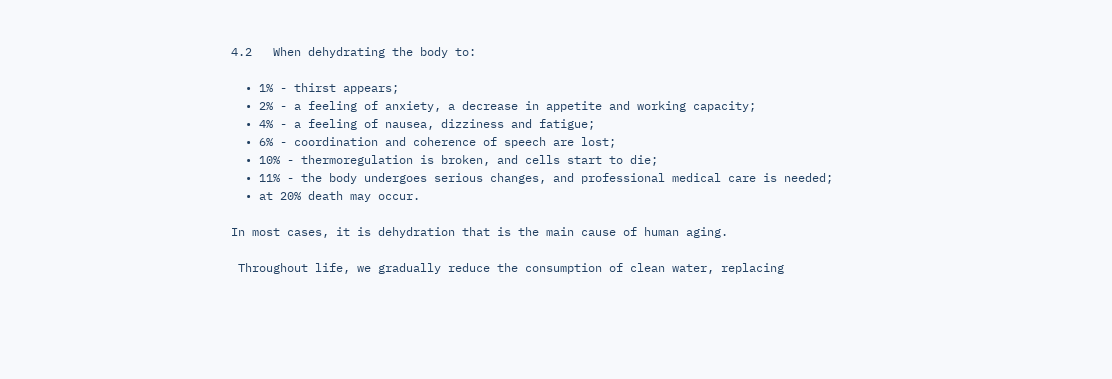4.2   When dehydrating the body to:

  • 1% - thirst appears;
  • 2% - a feeling of anxiety, a decrease in appetite and working capacity;
  • 4% - a feeling of nausea, dizziness and fatigue;
  • 6% - coordination and coherence of speech are lost;
  • 10% - thermoregulation is broken, and cells start to die;
  • 11% - the body undergoes serious changes, and professional medical care is needed;
  • at 20% death may occur.

In most cases, it is dehydration that is the main cause of human aging.

 Throughout life, we gradually reduce the consumption of clean water, replacing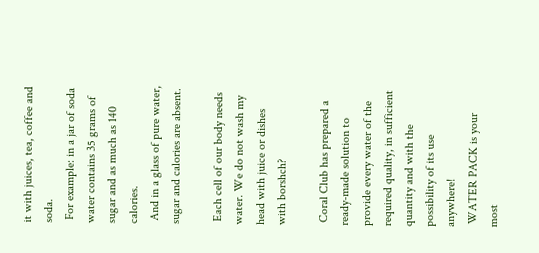it with juices, tea, coffee and soda.
 For example: in a jar of soda water contains 35 grams of sugar and as much as 140 calories.
 And in a glass of pure water, sugar and calories are absent.

 Each cell of our body needs water. We do not wash my head with juice or dishes with borshch?

 Coral Club has prepared a ready-made solution to provide every water of the required quality, in sufficient quantity and with the possibility of its use anywhere!
 WATER PACK is your most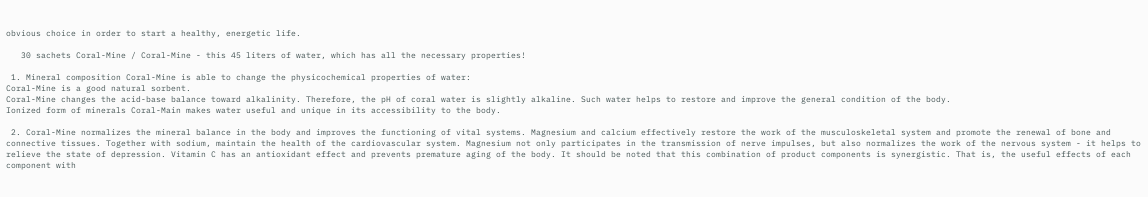obvious choice in order to start a healthy, energetic life.

   30 sachets Coral-Mine / Coral-Mine - this 45 liters of water, which has all the necessary properties!

 1. Mineral composition Coral-Mine is able to change the physicochemical properties of water:
Coral-Mine is a good natural sorbent.
Coral-Mine changes the acid-base balance toward alkalinity. Therefore, the pH of coral water is slightly alkaline. Such water helps to restore and improve the general condition of the body.
Ionized form of minerals Coral-Main makes water useful and unique in its accessibility to the body.

 2. Coral-Mine normalizes the mineral balance in the body and improves the functioning of vital systems. Magnesium and calcium effectively restore the work of the musculoskeletal system and promote the renewal of bone and connective tissues. Together with sodium, maintain the health of the cardiovascular system. Magnesium not only participates in the transmission of nerve impulses, but also normalizes the work of the nervous system - it helps to relieve the state of depression. Vitamin C has an antioxidant effect and prevents premature aging of the body. It should be noted that this combination of product components is synergistic. That is, the useful effects of each component with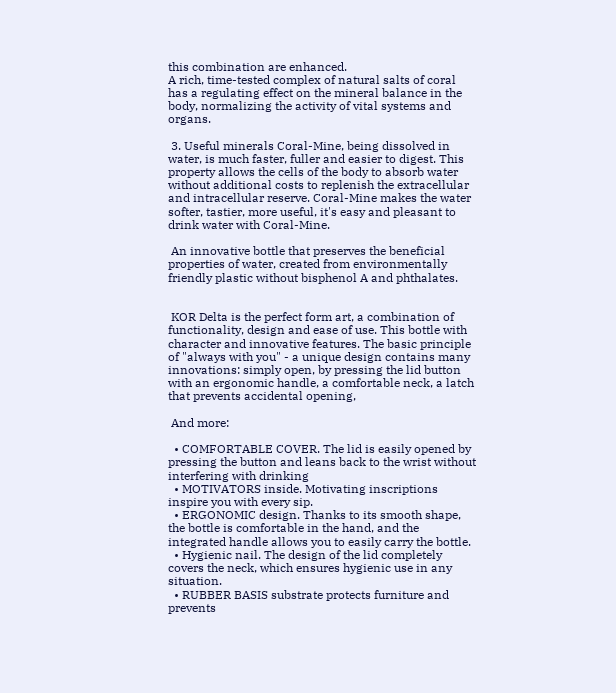this combination are enhanced.
A rich, time-tested complex of natural salts of coral has a regulating effect on the mineral balance in the body, normalizing the activity of vital systems and organs.

 3. Useful minerals Coral-Mine, being dissolved in water, is much faster, fuller and easier to digest. This property allows the cells of the body to absorb water without additional costs to replenish the extracellular and intracellular reserve. Coral-Mine makes the water softer, tastier, more useful, it's easy and pleasant to drink water with Coral-Mine.

 An innovative bottle that preserves the beneficial properties of water, created from environmentally friendly plastic without bisphenol A and phthalates.


 KOR Delta is the perfect form art, a combination of functionality, design and ease of use. This bottle with character and innovative features. The basic principle of "always with you" - a unique design contains many innovations: simply open, by pressing the lid button with an ergonomic handle, a comfortable neck, a latch that prevents accidental opening,

 And more:

  • COMFORTABLE COVER. The lid is easily opened by pressing the button and leans back to the wrist without interfering with drinking
  • MOTIVATORS inside. Motivating inscriptions inspire you with every sip.
  • ERGONOMIC design. Thanks to its smooth shape, the bottle is comfortable in the hand, and the integrated handle allows you to easily carry the bottle.
  • Hygienic nail. The design of the lid completely covers the neck, which ensures hygienic use in any situation.
  • RUBBER BASIS substrate protects furniture and prevents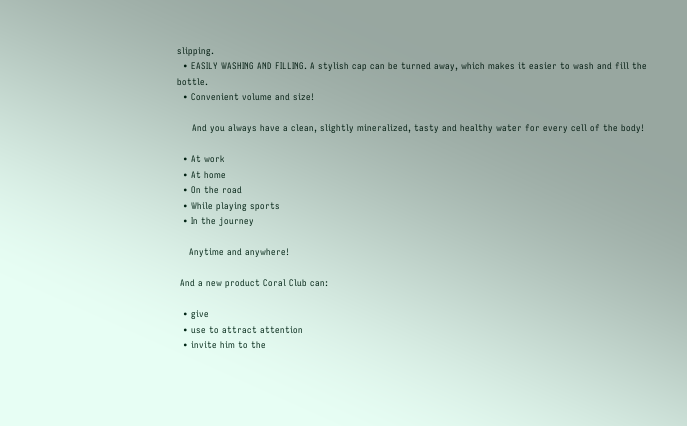slipping.
  • EASILY WASHING AND FILLING. A stylish cap can be turned away, which makes it easier to wash and fill the bottle.
  • Convenient volume and size!

     And you always have a clean, slightly mineralized, tasty and healthy water for every cell of the body!

  • At work
  • At home
  • On the road
  • While playing sports
  • In the journey

    Anytime and anywhere!

 And a new product Coral Club can:

  • give
  • use to attract attention
  • invite him to the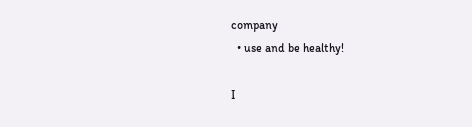company
  • use and be healthy!

I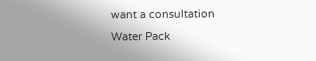want a consultation
Water Pack